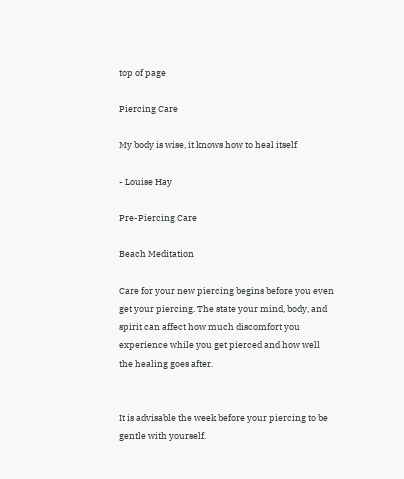top of page

Piercing Care

My body is wise, it knows how to heal itself

- Louise Hay

Pre-Piercing Care

Beach Meditation

Care for your new piercing begins before you even get your piercing. The state your mind, body, and spirit can affect how much discomfort you experience while you get pierced and how well the healing goes after.


It is advisable the week before your piercing to be gentle with yourself.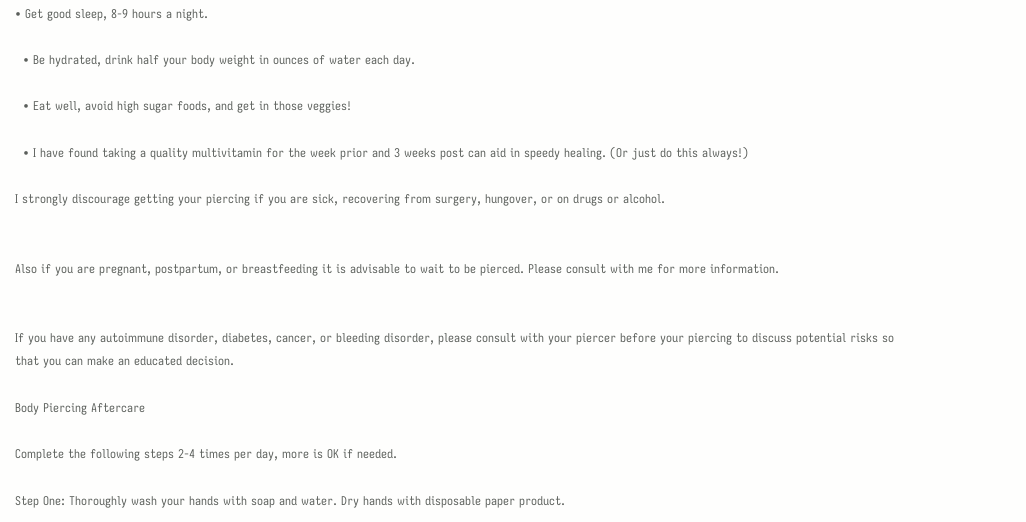• Get good sleep, 8-9 hours a night.

  • Be hydrated, drink half your body weight in ounces of water each day.

  • Eat well, avoid high sugar foods, and get in those veggies!

  • I have found taking a quality multivitamin for the week prior and 3 weeks post can aid in speedy healing. (Or just do this always!)

I strongly discourage getting your piercing if you are sick, recovering from surgery, hungover, or on drugs or alcohol.


Also if you are pregnant, postpartum, or breastfeeding it is advisable to wait to be pierced. Please consult with me for more information.


If you have any autoimmune disorder, diabetes, cancer, or bleeding disorder, please consult with your piercer before your piercing to discuss potential risks so that you can make an educated decision.

Body Piercing Aftercare

Complete the following steps 2-4 times per day, more is OK if needed.

Step One: Thoroughly wash your hands with soap and water. Dry hands with disposable paper product.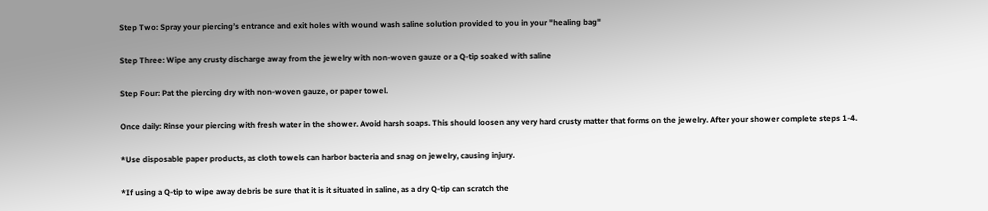Step Two: Spray your piercing’s entrance and exit holes with wound wash saline solution provided to you in your "healing bag"

Step Three: Wipe any crusty discharge away from the jewelry with non-woven gauze or a Q-tip soaked with saline

Step Four: Pat the piercing dry with non-woven gauze, or paper towel.

Once daily: Rinse your piercing with fresh water in the shower. Avoid harsh soaps. This should loosen any very hard crusty matter that forms on the jewelry. After your shower complete steps 1-4.

*Use disposable paper products, as cloth towels can harbor bacteria and snag on jewelry, causing injury.

*If using a Q-tip to wipe away debris be sure that it is it situated in saline, as a dry Q-tip can scratch the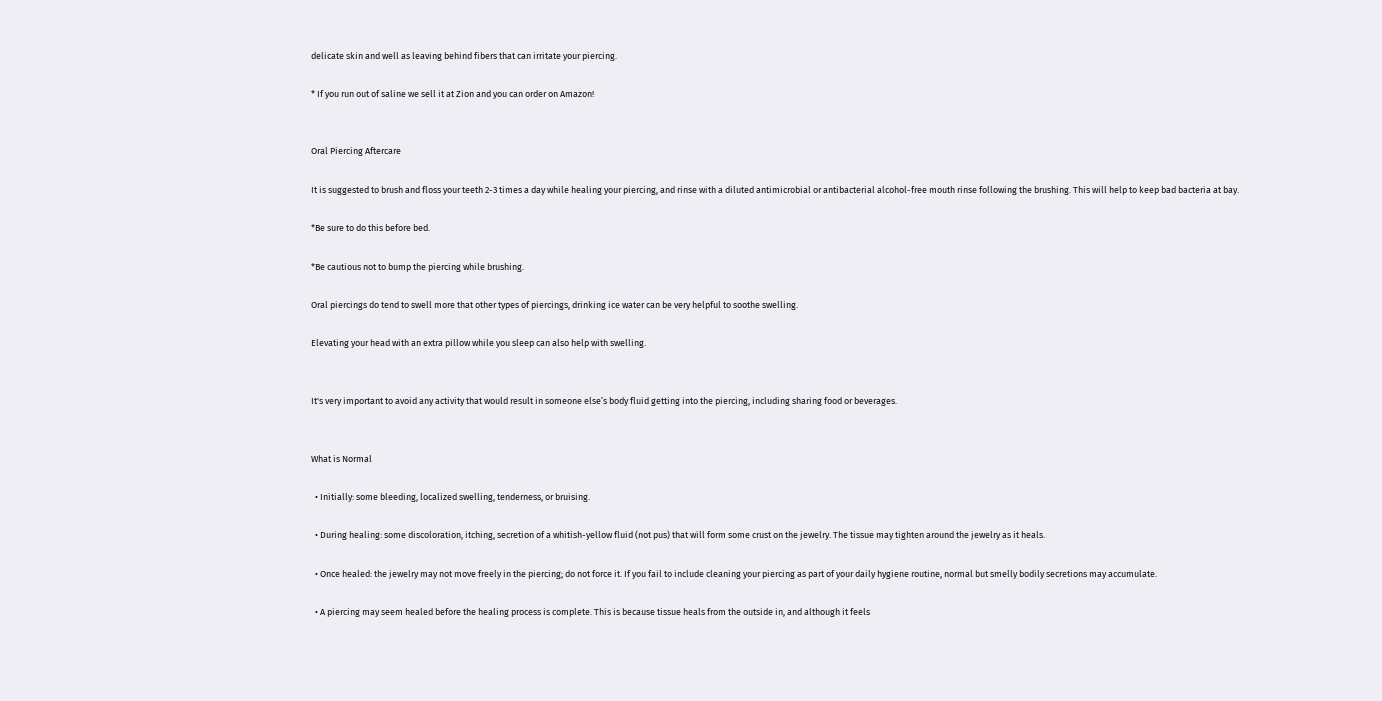delicate skin and well as leaving behind fibers that can irritate your piercing.

* If you run out of saline we sell it at Zion and you can order on Amazon!


Oral Piercing Aftercare

It is suggested to brush and floss your teeth 2-3 times a day while healing your piercing, and rinse with a diluted antimicrobial or antibacterial alcohol-free mouth rinse following the brushing. This will help to keep bad bacteria at bay.

*Be sure to do this before bed.

*Be cautious not to bump the piercing while brushing.

Oral piercings do tend to swell more that other types of piercings, drinking ice water can be very helpful to soothe swelling.

Elevating your head with an extra pillow while you sleep can also help with swelling.


It's very important to avoid any activity that would result in someone else’s body fluid getting into the piercing, including sharing food or beverages.


What is Normal

  • Initially: some bleeding, localized swelling, tenderness, or bruising.

  • During healing: some discoloration, itching, secretion of a whitish-yellow fluid (not pus) that will form some crust on the jewelry. The tissue may tighten around the jewelry as it heals.

  • Once healed: the jewelry may not move freely in the piercing; do not force it. If you fail to include cleaning your piercing as part of your daily hygiene routine, normal but smelly bodily secretions may accumulate.

  • A piercing may seem healed before the healing process is complete. This is because tissue heals from the outside in, and although it feels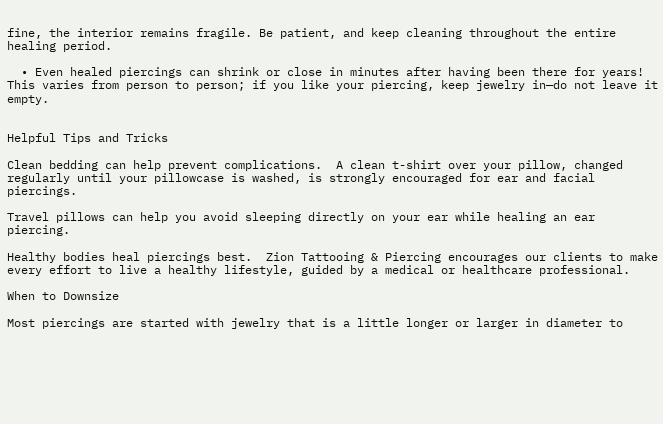fine, the interior remains fragile. Be patient, and keep cleaning throughout the entire healing period.

  • Even healed piercings can shrink or close in minutes after having been there for years! This varies from person to person; if you like your piercing, keep jewelry in—do not leave it empty.


Helpful Tips and Tricks

Clean bedding can help prevent complications.  A clean t-shirt over your pillow, changed regularly until your pillowcase is washed, is strongly encouraged for ear and facial piercings.

Travel pillows can help you avoid sleeping directly on your ear while healing an ear piercing.

Healthy bodies heal piercings best.  Zion Tattooing & Piercing encourages our clients to make every effort to live a healthy lifestyle, guided by a medical or healthcare professional.

When to Downsize

Most piercings are started with jewelry that is a little longer or larger in diameter to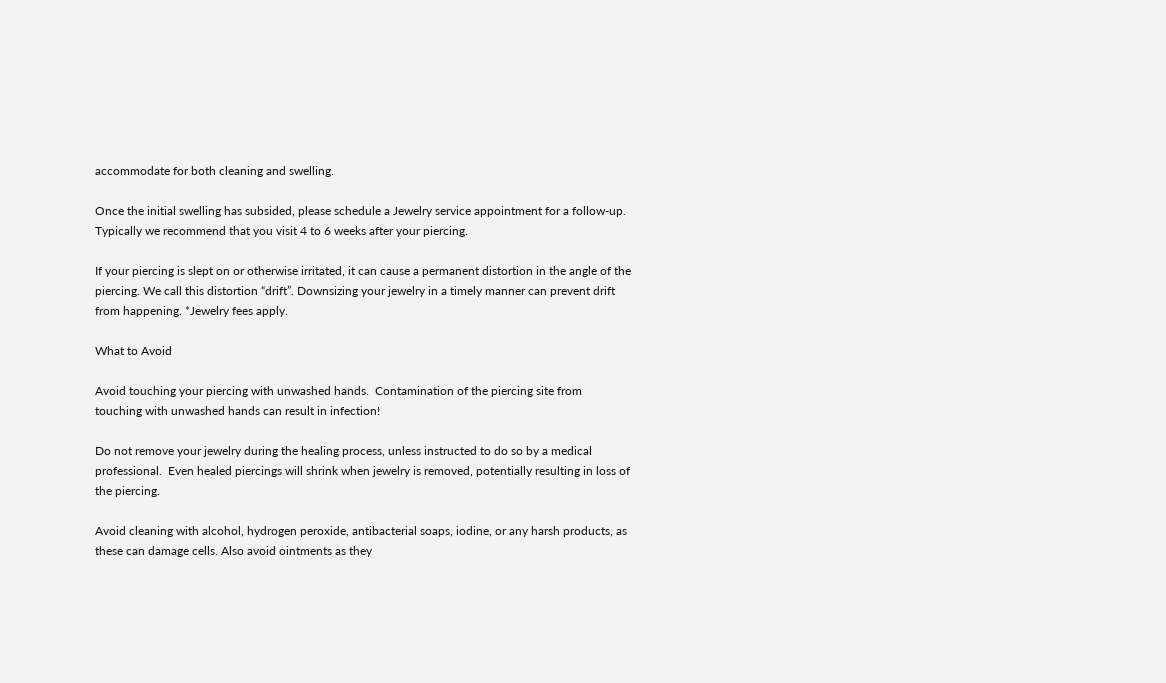accommodate for both cleaning and swelling.

Once the initial swelling has subsided, please schedule a Jewelry service appointment for a follow-up. Typically we recommend that you visit 4 to 6 weeks after your piercing.

If your piercing is slept on or otherwise irritated, it can cause a permanent distortion in the angle of the piercing. We call this distortion “drift”. Downsizing your jewelry in a timely manner can prevent drift from happening. *Jewelry fees apply.

What to Avoid

Avoid touching your piercing with unwashed hands.  Contamination of the piercing site from touching with unwashed hands can result in infection!

Do not remove your jewelry during the healing process, unless instructed to do so by a medical professional.  Even healed piercings will shrink when jewelry is removed, potentially resulting in loss of the piercing.

Avoid cleaning with alcohol, hydrogen peroxide, antibacterial soaps, iodine, or any harsh products, as these can damage cells. Also avoid ointments as they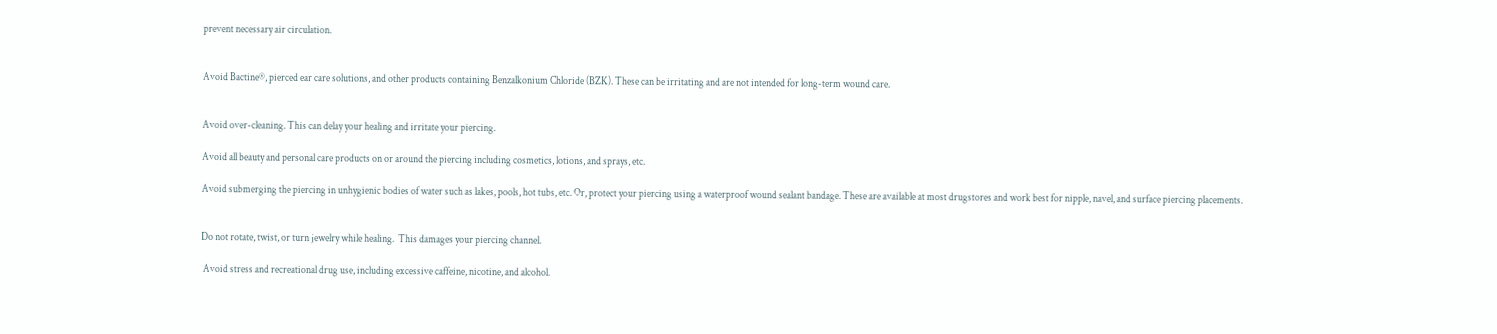prevent necessary air circulation.


Avoid Bactine®, pierced ear care solutions, and other products containing Benzalkonium Chloride (BZK). These can be irritating and are not intended for long-term wound care.


Avoid over-cleaning. This can delay your healing and irritate your piercing.

Avoid all beauty and personal care products on or around the piercing including cosmetics, lotions, and sprays, etc.

Avoid submerging the piercing in unhygienic bodies of water such as lakes, pools, hot tubs, etc. Or, protect your piercing using a waterproof wound sealant bandage. These are available at most drugstores and work best for nipple, navel, and surface piercing placements.


Do not rotate, twist, or turn jewelry while healing.  This damages your piercing channel.

 Avoid stress and recreational drug use, including excessive caffeine, nicotine, and alcohol.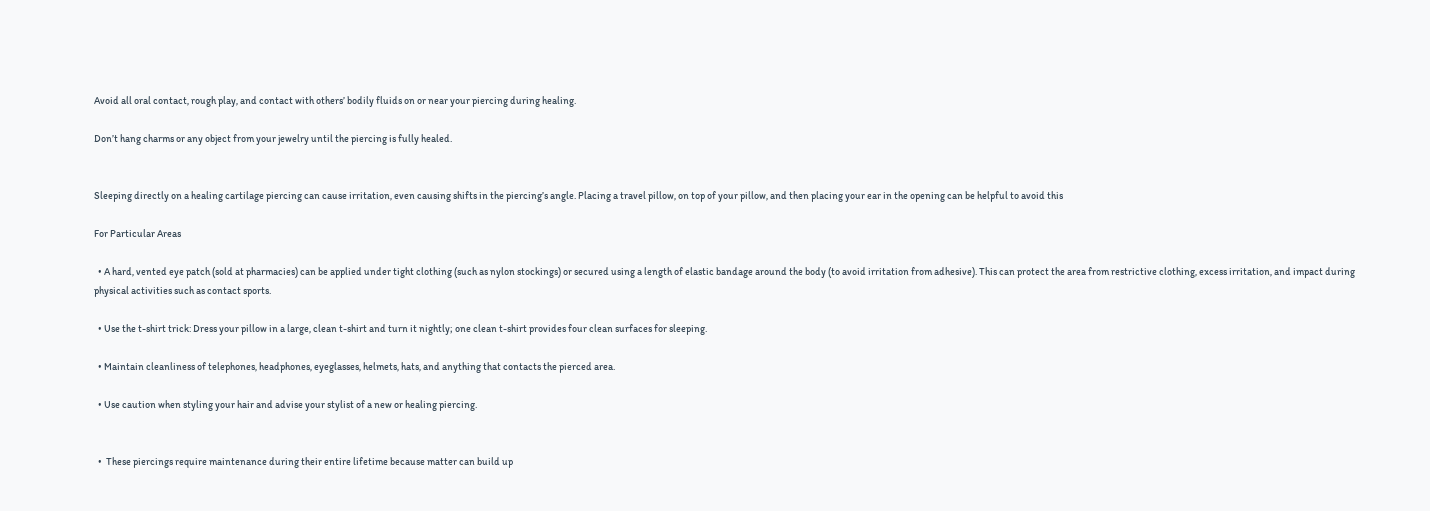Avoid all oral contact, rough play, and contact with others’ bodily fluids on or near your piercing during healing.

Don’t hang charms or any object from your jewelry until the piercing is fully healed.


Sleeping directly on a healing cartilage piercing can cause irritation, even causing shifts in the piercing’s angle. Placing a travel pillow, on top of your pillow, and then placing your ear in the opening can be helpful to avoid this

For Particular Areas

  • A hard, vented eye patch (sold at pharmacies) can be applied under tight clothing (such as nylon stockings) or secured using a length of elastic bandage around the body (to avoid irritation from adhesive). This can protect the area from restrictive clothing, excess irritation, and impact during physical activities such as contact sports.

  • Use the t-shirt trick: Dress your pillow in a large, clean t-shirt and turn it nightly; one clean t-shirt provides four clean surfaces for sleeping.

  • Maintain cleanliness of telephones, headphones, eyeglasses, helmets, hats, and anything that contacts the pierced area.

  • Use caution when styling your hair and advise your stylist of a new or healing piercing.


  •  These piercings require maintenance during their entire lifetime because matter can build up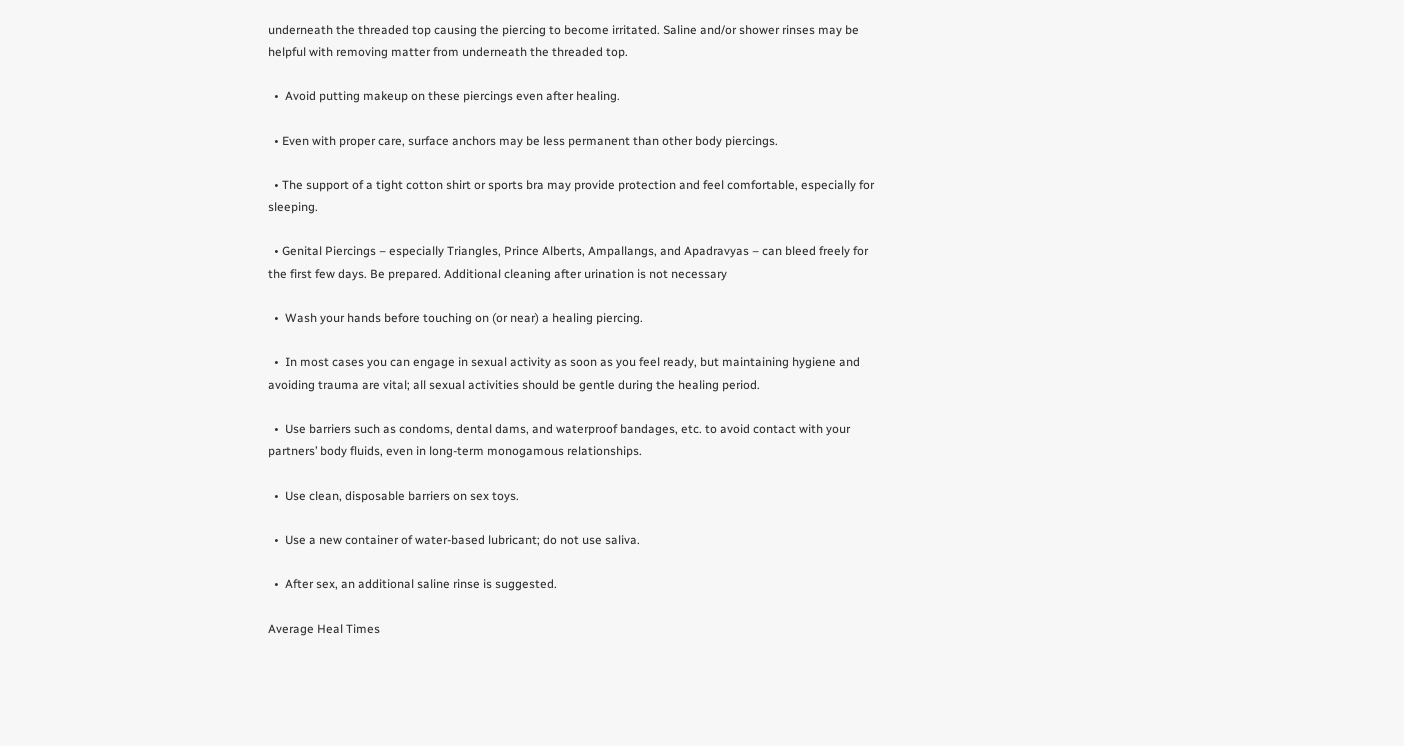underneath the threaded top causing the piercing to become irritated. Saline and/or shower rinses may be helpful with removing matter from underneath the threaded top.

  •  Avoid putting makeup on these piercings even after healing.

  • Even with proper care, surface anchors may be less permanent than other body piercings.

  • The support of a tight cotton shirt or sports bra may provide protection and feel comfortable, especially for sleeping.

  • Genital Piercings – especially Triangles, Prince Alberts, Ampallangs, and Apadravyas – can bleed freely for the first few days. Be prepared. Additional cleaning after urination is not necessary

  •  Wash your hands before touching on (or near) a healing piercing.

  •  In most cases you can engage in sexual activity as soon as you feel ready, but maintaining hygiene and avoiding trauma are vital; all sexual activities should be gentle during the healing period.

  •  Use barriers such as condoms, dental dams, and waterproof bandages, etc. to avoid contact with your partners’ body fluids, even in long-term monogamous relationships.

  •  Use clean, disposable barriers on sex toys.

  •  Use a new container of water-based lubricant; do not use saliva.

  •  After sex, an additional saline rinse is suggested.

Average Heal Times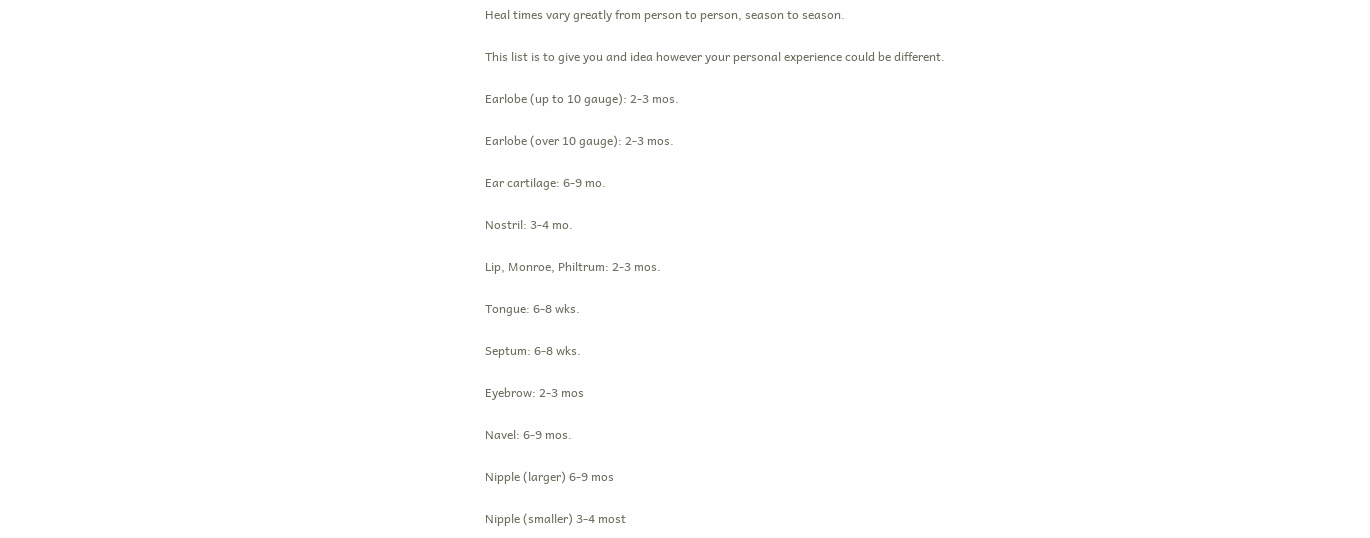Heal times vary greatly from person to person, season to season.

This list is to give you and idea however your personal experience could be different.

Earlobe (up to 10 gauge): 2-3 mos.

Earlobe (over 10 gauge): 2-3 mos.

Ear cartilage: 6-9 mo.

Nostril: 3-4 mo.

Lip, Monroe, Philtrum: 2-3 mos.

Tongue: 6-8 wks.

Septum: 6-8 wks.

Eyebrow: 2-3 mos

Navel: 6-9 mos.

Nipple (larger) 6-9 mos

Nipple (smaller) 3-4 most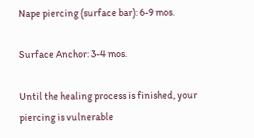Nape piercing (surface bar): 6-9 mos.

Surface Anchor: 3-4 mos.

Until the healing process is finished, your piercing is vulnerable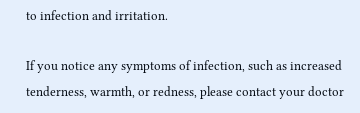to infection and irritation.

If you notice any symptoms of infection, such as increased tenderness, warmth, or redness, please contact your doctor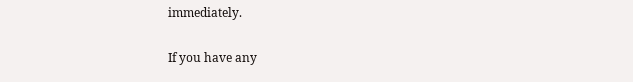immediately.


If you have any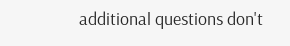additional questions don't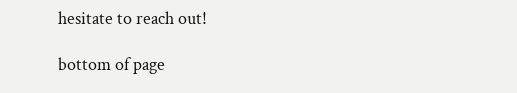hesitate to reach out!

bottom of page